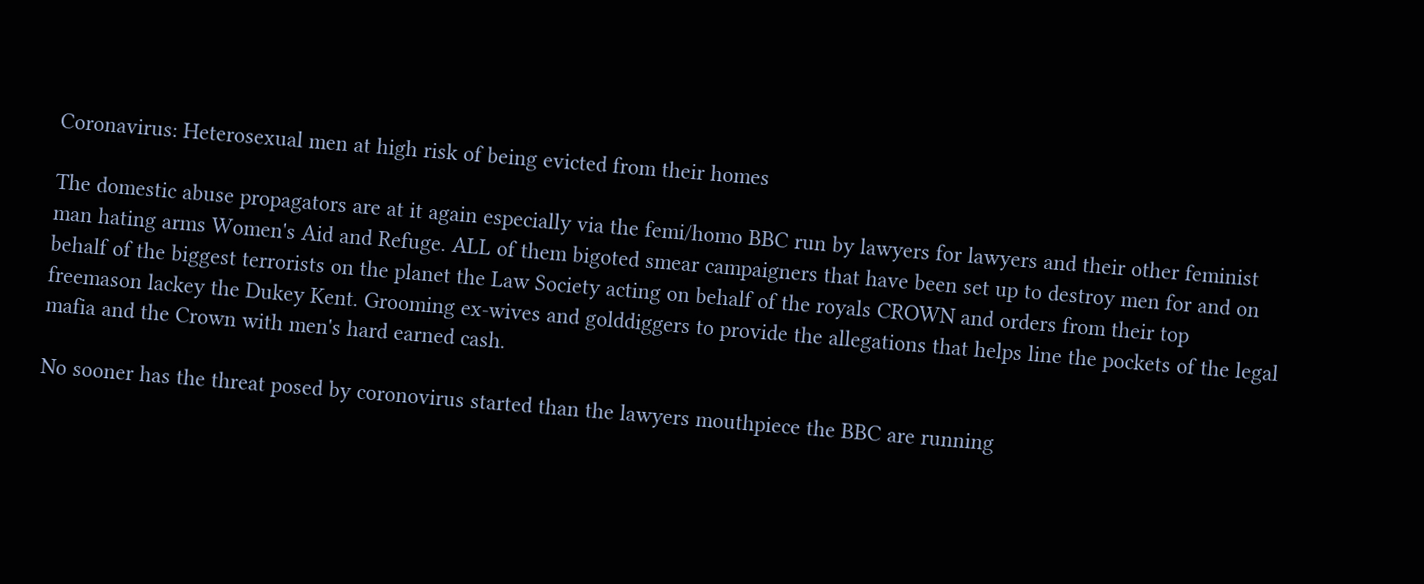Coronavirus: Heterosexual men at high risk of being evicted from their homes

The domestic abuse propagators are at it again especially via the femi/homo BBC run by lawyers for lawyers and their other feminist man hating arms Women's Aid and Refuge. ALL of them bigoted smear campaigners that have been set up to destroy men for and on behalf of the biggest terrorists on the planet the Law Society acting on behalf of the royals CROWN and orders from their top freemason lackey the Dukey Kent. Grooming ex-wives and golddiggers to provide the allegations that helps line the pockets of the legal mafia and the Crown with men's hard earned cash.

No sooner has the threat posed by coronovirus started than the lawyers mouthpiece the BBC are running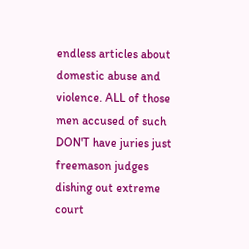endless articles about domestic abuse and violence. ALL of those men accused of such DON'T have juries just freemason judges dishing out extreme court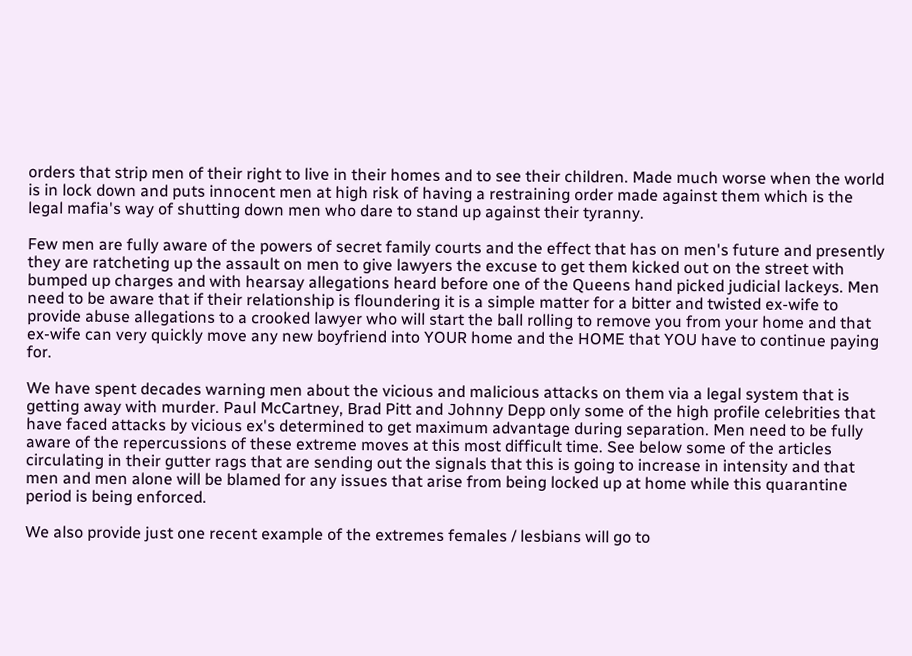orders that strip men of their right to live in their homes and to see their children. Made much worse when the world is in lock down and puts innocent men at high risk of having a restraining order made against them which is the legal mafia's way of shutting down men who dare to stand up against their tyranny.

Few men are fully aware of the powers of secret family courts and the effect that has on men's future and presently they are ratcheting up the assault on men to give lawyers the excuse to get them kicked out on the street with bumped up charges and with hearsay allegations heard before one of the Queens hand picked judicial lackeys. Men need to be aware that if their relationship is floundering it is a simple matter for a bitter and twisted ex-wife to provide abuse allegations to a crooked lawyer who will start the ball rolling to remove you from your home and that ex-wife can very quickly move any new boyfriend into YOUR home and the HOME that YOU have to continue paying for.

We have spent decades warning men about the vicious and malicious attacks on them via a legal system that is getting away with murder. Paul McCartney, Brad Pitt and Johnny Depp only some of the high profile celebrities that have faced attacks by vicious ex's determined to get maximum advantage during separation. Men need to be fully aware of the repercussions of these extreme moves at this most difficult time. See below some of the articles circulating in their gutter rags that are sending out the signals that this is going to increase in intensity and that men and men alone will be blamed for any issues that arise from being locked up at home while this quarantine period is being enforced.

We also provide just one recent example of the extremes females / lesbians will go to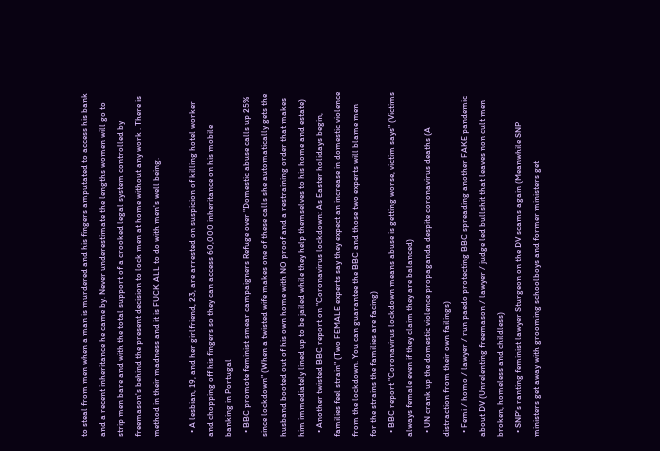to steal from men when a man is murdered and his fingers amputated to access his bank and a recent inheritance he came by. Never underestimate the lengths women will go to strip men bare and with the total support of a crooked legal system controlled by freemason's behind the present decision to lock men at home without any work . There is method in their madness and it is FUCK ALL to do with men's well being.

  • A lesbian, 19, and her girlfriend, 23, are arrested on suspicion of killing hotel worker and chopping off his fingers so they can access 60,000 inheritance on his mobile banking in Portugal
  • BBC promote feminist smear campaigners Refuge over "Domestic abuse calls up 25% since lockdown" (When a twisted wife makes one of these calls she automatically gets the husband booted out of his own home with NO proof and a restraining order that makes him immediately lined up to be jailed while they help themselves to his home and estate)
  • Another twisted BBC report on "Coronavirus lockdown: As Easter holidays begin, families feel strain" (Two FEMALE experts say they expect an increase in domestic violence from the lockdown. You can guarantee the BBC and those two experts will blame men for the strains the families are facing)
  • BBC report "Coronavirus lockdown means abuse is getting worse, victim says" (Victims always female even if they claim they are balanced)
  • UN crank up the domestic violence propaganda despite coronavirus deaths (A distraction from their own failings)
  • Femi / homo / lawyer / run paedo protecting BBC spreading another FAKE pandemic about DV (Unrelenting freemason / lawyer / judge led bullshit that leaves non cult men broken, homeless and childless)
  • SNP's ranting feminist lawyer Sturgeon on the DV scams again (Meanwhile SNP ministers get away with grooming schoolboys and former ministers get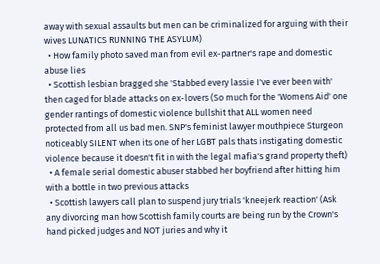away with sexual assaults but men can be criminalized for arguing with their wives LUNATICS RUNNING THE ASYLUM)
  • How family photo saved man from evil ex-partner's rape and domestic abuse lies
  • Scottish lesbian bragged she 'Stabbed every lassie I've ever been with' then caged for blade attacks on ex-lovers (So much for the 'Womens Aid' one gender rantings of domestic violence bullshit that ALL women need protected from all us bad men. SNP's feminist lawyer mouthpiece Sturgeon noticeably SILENT when its one of her LGBT pals thats instigating domestic violence because it doesn't fit in with the legal mafia's grand property theft)
  • A female serial domestic abuser stabbed her boyfriend after hitting him with a bottle in two previous attacks
  • Scottish lawyers call plan to suspend jury trials 'kneejerk reaction' (Ask any divorcing man how Scottish family courts are being run by the Crown's hand picked judges and NOT juries and why it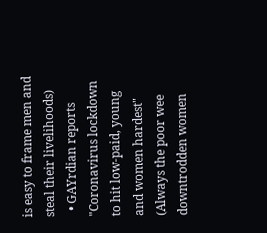is easy to frame men and steal their livelihoods)
  • GAYrdian reports "Coronavirus lockdown to hit low-paid, young and women hardest" (Always the poor wee downtrodden women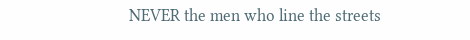NEVER the men who line the streets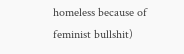homeless because of feminist bullshit)